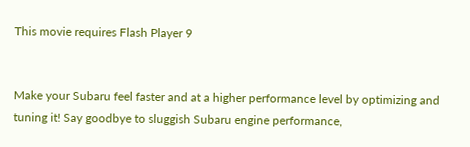This movie requires Flash Player 9


Make your Subaru feel faster and at a higher performance level by optimizing and tuning it! Say goodbye to sluggish Subaru engine performance,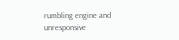rumbling engine and unresponsive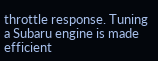throttle response. Tuning a Subaru engine is made efficient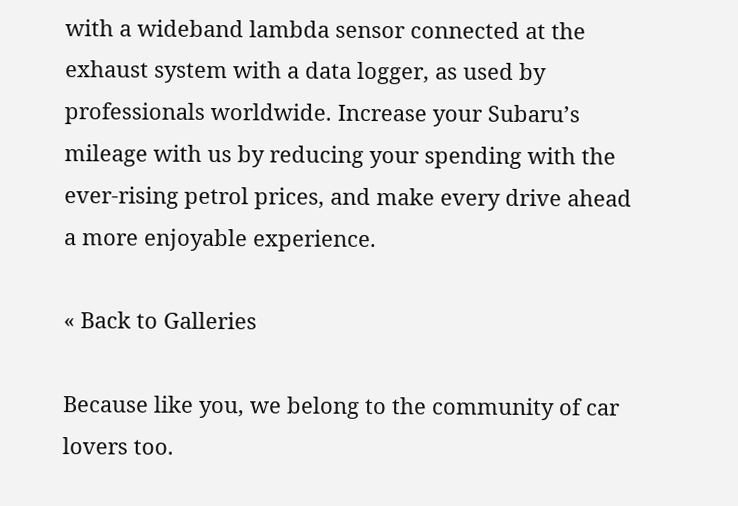with a wideband lambda sensor connected at the exhaust system with a data logger, as used by professionals worldwide. Increase your Subaru’s mileage with us by reducing your spending with the ever-rising petrol prices, and make every drive ahead a more enjoyable experience.

« Back to Galleries

Because like you, we belong to the community of car lovers too.